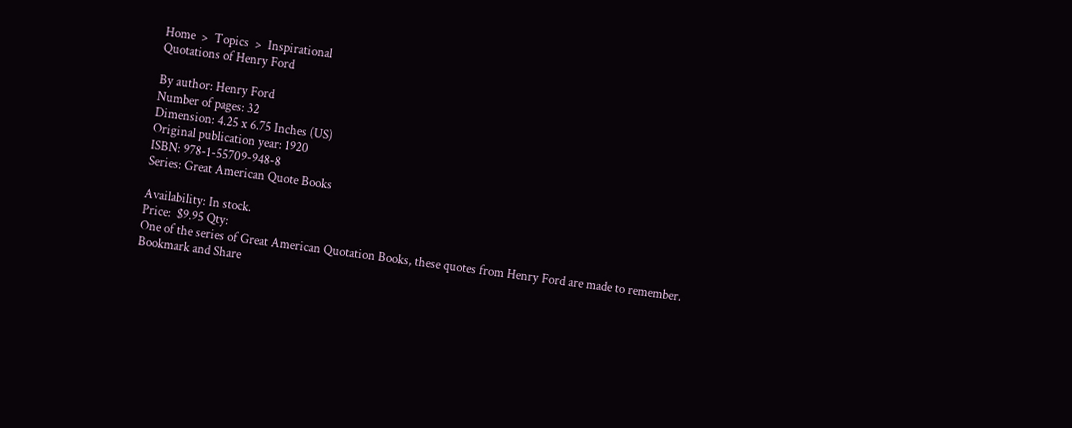Home  >  Topics  >  Inspirational
Quotations of Henry Ford

By author: Henry Ford
Number of pages: 32
Dimension: 4.25 x 6.75 Inches (US)
Original publication year: 1920
ISBN: 978-1-55709-948-8
Series: Great American Quote Books

Availability: In stock.
Price:  $9.95 Qty:
One of the series of Great American Quotation Books, these quotes from Henry Ford are made to remember.
Bookmark and Share